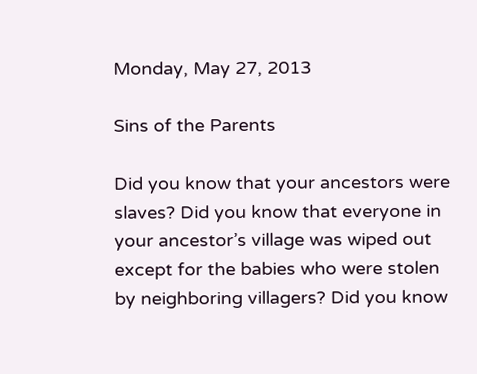Monday, May 27, 2013

Sins of the Parents

Did you know that your ancestors were slaves? Did you know that everyone in your ancestor’s village was wiped out except for the babies who were stolen by neighboring villagers? Did you know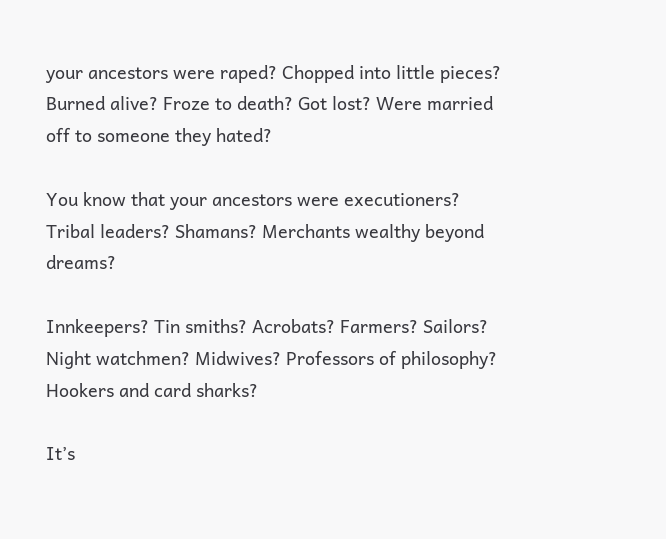your ancestors were raped? Chopped into little pieces? Burned alive? Froze to death? Got lost? Were married off to someone they hated?

You know that your ancestors were executioners? Tribal leaders? Shamans? Merchants wealthy beyond dreams?

Innkeepers? Tin smiths? Acrobats? Farmers? Sailors? Night watchmen? Midwives? Professors of philosophy? Hookers and card sharks?

It’s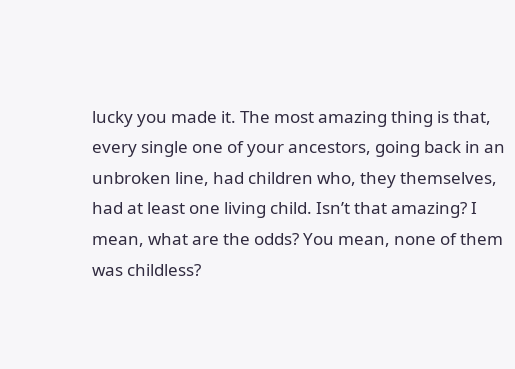lucky you made it. The most amazing thing is that, every single one of your ancestors, going back in an unbroken line, had children who, they themselves, had at least one living child. Isn’t that amazing? I mean, what are the odds? You mean, none of them was childless?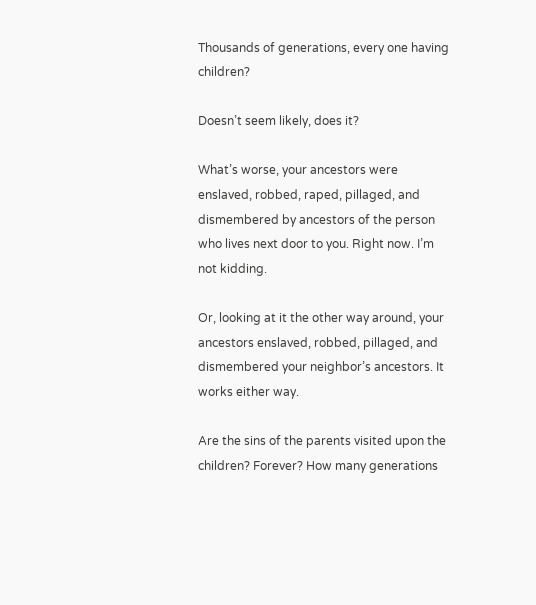Thousands of generations, every one having children?

Doesn’t seem likely, does it?

What’s worse, your ancestors were enslaved, robbed, raped, pillaged, and dismembered by ancestors of the person who lives next door to you. Right now. I’m not kidding.

Or, looking at it the other way around, your ancestors enslaved, robbed, pillaged, and dismembered your neighbor’s ancestors. It works either way.

Are the sins of the parents visited upon the children? Forever? How many generations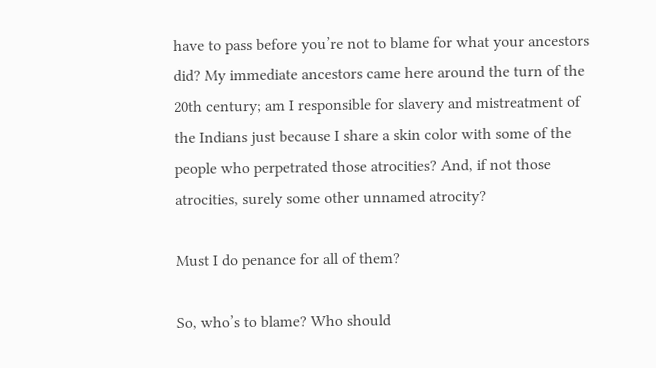have to pass before you’re not to blame for what your ancestors did? My immediate ancestors came here around the turn of the 20th century; am I responsible for slavery and mistreatment of the Indians just because I share a skin color with some of the people who perpetrated those atrocities? And, if not those atrocities, surely some other unnamed atrocity?

Must I do penance for all of them?

So, who’s to blame? Who should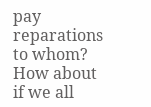pay reparations to whom? How about if we all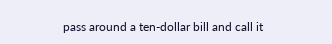pass around a ten-dollar bill and call it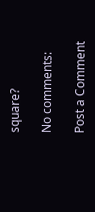square?

No comments:

Post a Comment